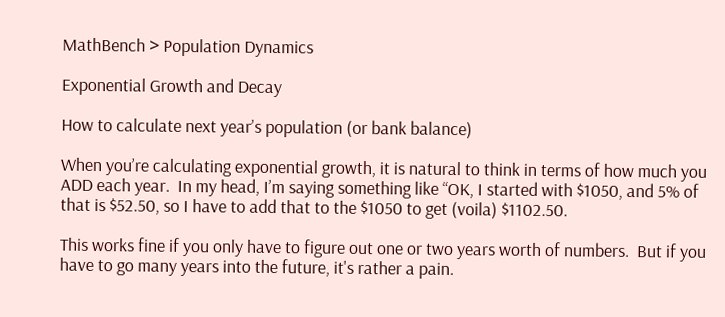MathBench > Population Dynamics

Exponential Growth and Decay

How to calculate next year’s population (or bank balance)

When you’re calculating exponential growth, it is natural to think in terms of how much you ADD each year.  In my head, I’m saying something like “OK, I started with $1050, and 5% of that is $52.50, so I have to add that to the $1050 to get (voila) $1102.50.

This works fine if you only have to figure out one or two years worth of numbers.  But if you have to go many years into the future, it's rather a pain.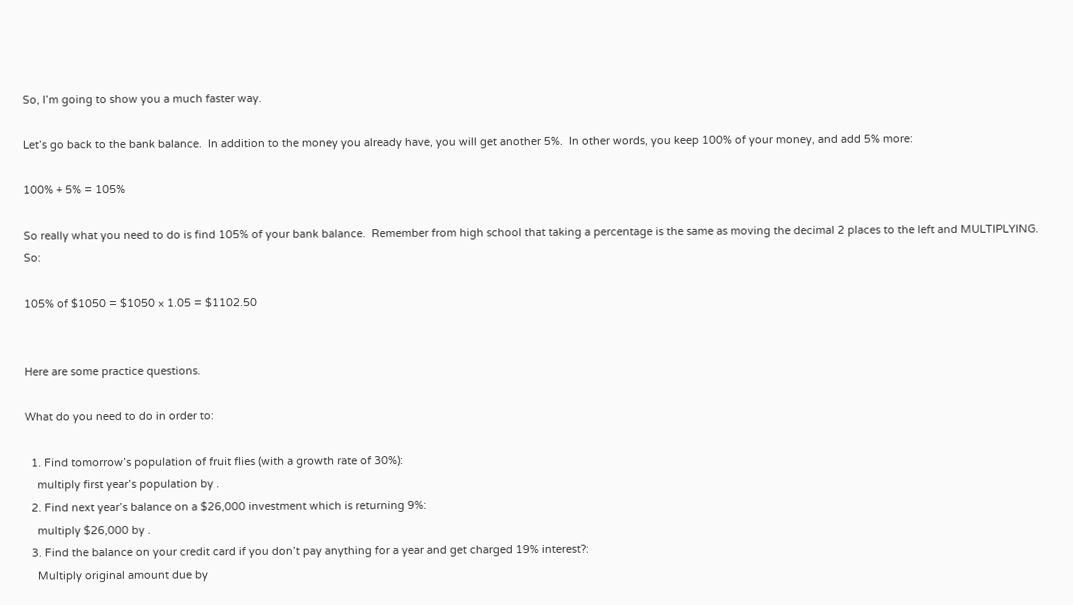So, I’m going to show you a much faster way.

Let’s go back to the bank balance.  In addition to the money you already have, you will get another 5%.  In other words, you keep 100% of your money, and add 5% more:

100% + 5% = 105%

So really what you need to do is find 105% of your bank balance.  Remember from high school that taking a percentage is the same as moving the decimal 2 places to the left and MULTIPLYING.  So:

105% of $1050 = $1050 × 1.05 = $1102.50


Here are some practice questions.

What do you need to do in order to:

  1. Find tomorrow’s population of fruit flies (with a growth rate of 30%):
    multiply first year’s population by .
  2. Find next year’s balance on a $26,000 investment which is returning 9%:
    multiply $26,000 by .
  3. Find the balance on your credit card if you don’t pay anything for a year and get charged 19% interest?:
    Multiply original amount due by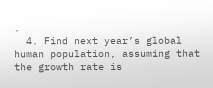.
  4. Find next year’s global human population, assuming that the growth rate is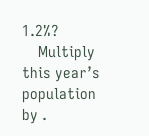1.2%?
    Multiply this year’s population by .